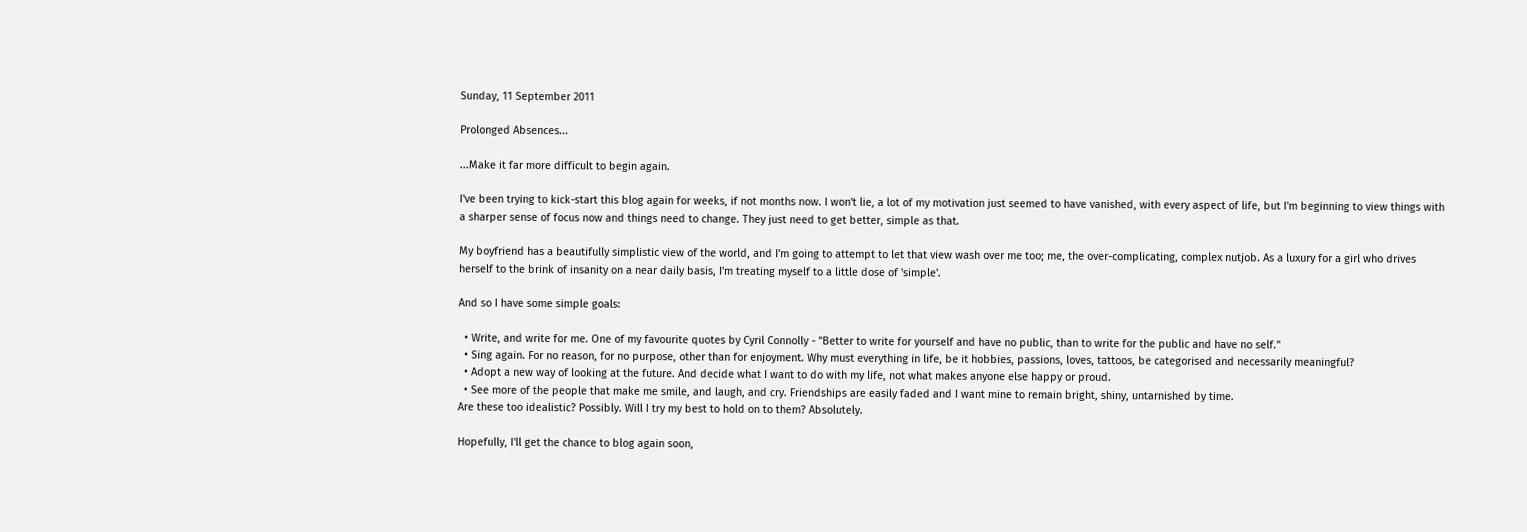Sunday, 11 September 2011

Prolonged Absences...

...Make it far more difficult to begin again.

I've been trying to kick-start this blog again for weeks, if not months now. I won't lie, a lot of my motivation just seemed to have vanished, with every aspect of life, but I'm beginning to view things with a sharper sense of focus now and things need to change. They just need to get better, simple as that.

My boyfriend has a beautifully simplistic view of the world, and I'm going to attempt to let that view wash over me too; me, the over-complicating, complex nutjob. As a luxury for a girl who drives herself to the brink of insanity on a near daily basis, I'm treating myself to a little dose of 'simple'.

And so I have some simple goals:

  • Write, and write for me. One of my favourite quotes by Cyril Connolly - "Better to write for yourself and have no public, than to write for the public and have no self."
  • Sing again. For no reason, for no purpose, other than for enjoyment. Why must everything in life, be it hobbies, passions, loves, tattoos, be categorised and necessarily meaningful?
  • Adopt a new way of looking at the future. And decide what I want to do with my life, not what makes anyone else happy or proud.
  • See more of the people that make me smile, and laugh, and cry. Friendships are easily faded and I want mine to remain bright, shiny, untarnished by time.
Are these too idealistic? Possibly. Will I try my best to hold on to them? Absolutely.

Hopefully, I'll get the chance to blog again soon,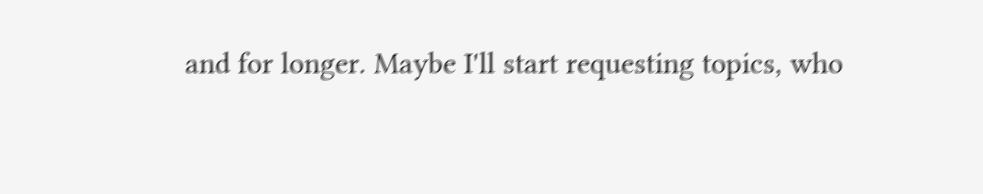and for longer. Maybe I'll start requesting topics, who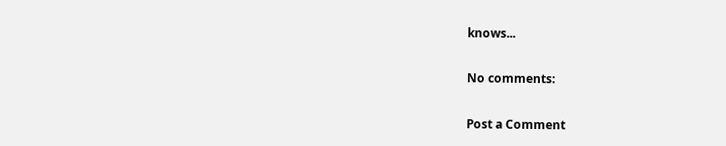knows...

No comments:

Post a Comment